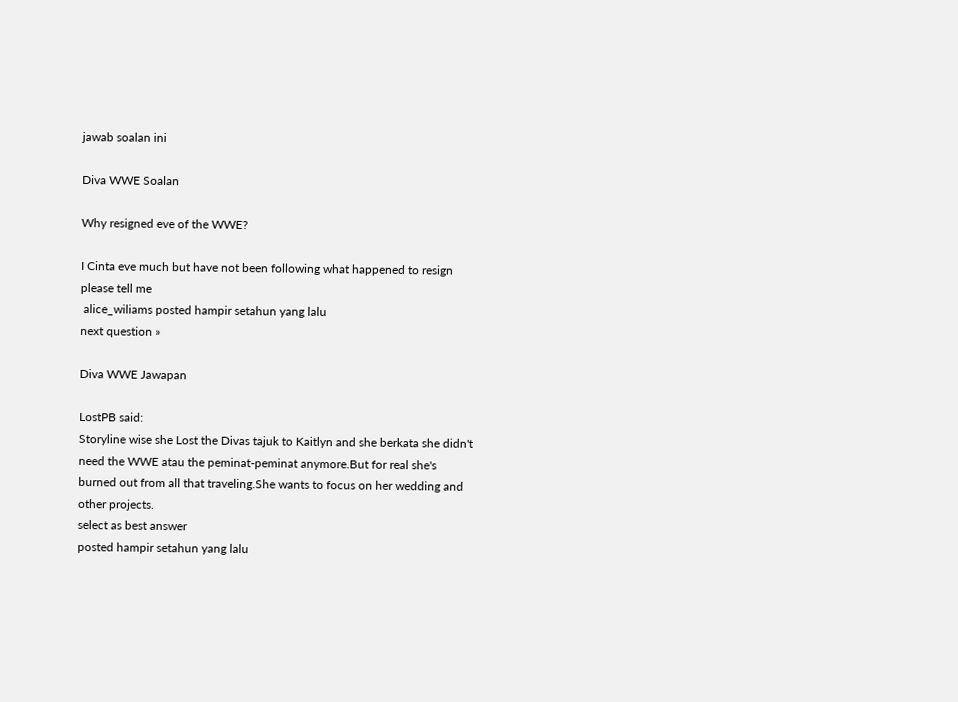jawab soalan ini

Diva WWE Soalan

Why resigned eve of the WWE?

I Cinta eve much but have not been following what happened to resign please tell me
 alice_wiliams posted hampir setahun yang lalu
next question »

Diva WWE Jawapan

LostPB said:
Storyline wise she Lost the Divas tajuk to Kaitlyn and she berkata she didn't need the WWE atau the peminat-peminat anymore.But for real she's burned out from all that traveling.She wants to focus on her wedding and other projects.
select as best answer
posted hampir setahun yang lalu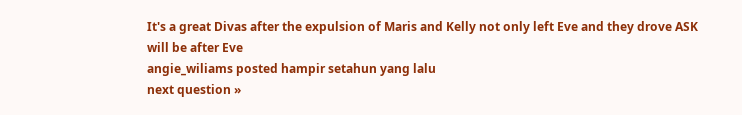It's a great Divas after the expulsion of Maris and Kelly not only left Eve and they drove ASK will be after Eve
angie_wiliams posted hampir setahun yang lalu
next question »